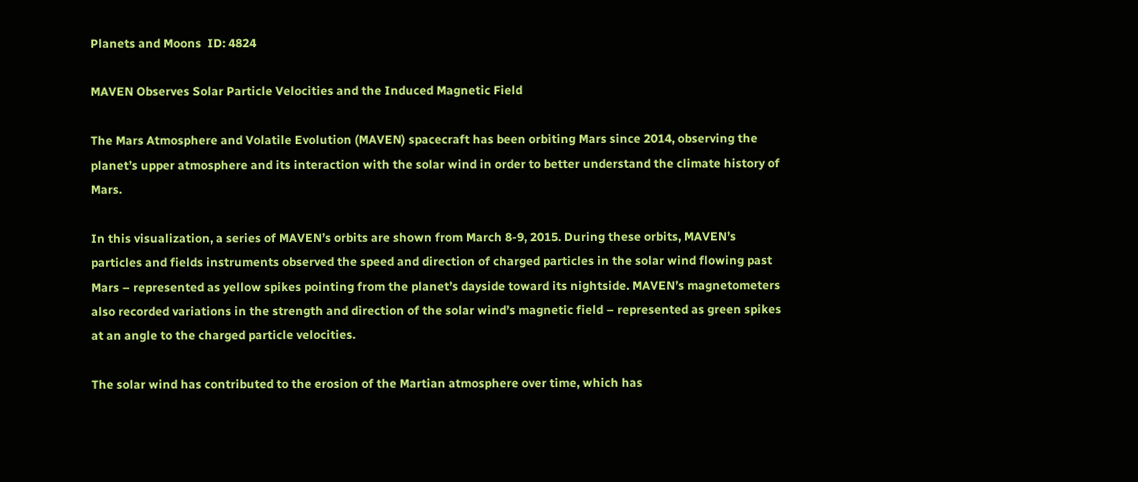Planets and Moons  ID: 4824

MAVEN Observes Solar Particle Velocities and the Induced Magnetic Field

The Mars Atmosphere and Volatile Evolution (MAVEN) spacecraft has been orbiting Mars since 2014, observing the planet’s upper atmosphere and its interaction with the solar wind in order to better understand the climate history of Mars.

In this visualization, a series of MAVEN’s orbits are shown from March 8-9, 2015. During these orbits, MAVEN’s particles and fields instruments observed the speed and direction of charged particles in the solar wind flowing past Mars – represented as yellow spikes pointing from the planet’s dayside toward its nightside. MAVEN’s magnetometers also recorded variations in the strength and direction of the solar wind’s magnetic field – represented as green spikes at an angle to the charged particle velocities.

The solar wind has contributed to the erosion of the Martian atmosphere over time, which has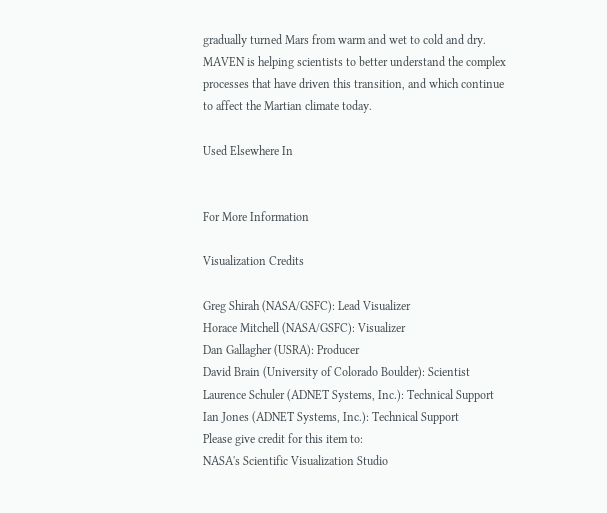gradually turned Mars from warm and wet to cold and dry. MAVEN is helping scientists to better understand the complex processes that have driven this transition, and which continue to affect the Martian climate today.

Used Elsewhere In


For More Information

Visualization Credits

Greg Shirah (NASA/GSFC): Lead Visualizer
Horace Mitchell (NASA/GSFC): Visualizer
Dan Gallagher (USRA): Producer
David Brain (University of Colorado Boulder): Scientist
Laurence Schuler (ADNET Systems, Inc.): Technical Support
Ian Jones (ADNET Systems, Inc.): Technical Support
Please give credit for this item to:
NASA's Scientific Visualization Studio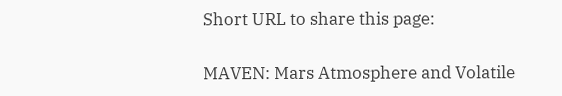Short URL to share this page:

MAVEN: Mars Atmosphere and Volatile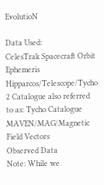EvolutioN

Data Used:
CelesTrak Spacecraft Orbit Ephemeris
Hipparcos/Telescope/Tycho 2 Catalogue also referred to as: Tycho Catalogue
MAVEN/MAG/Magnetic Field Vectors
Observed Data
Note: While we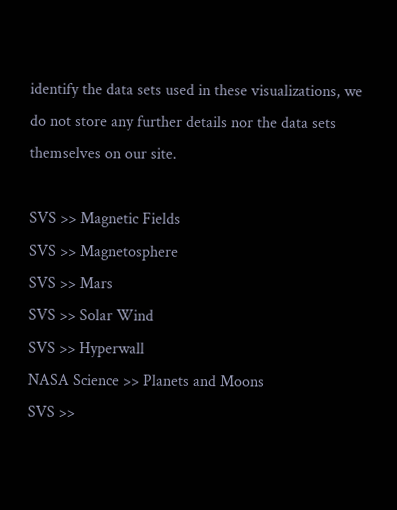identify the data sets used in these visualizations, we do not store any further details nor the data sets themselves on our site.

SVS >> Magnetic Fields
SVS >> Magnetosphere
SVS >> Mars
SVS >> Solar Wind
SVS >> Hyperwall
NASA Science >> Planets and Moons
SVS >>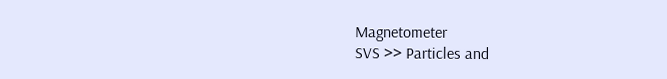Magnetometer
SVS >> Particles and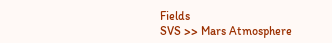Fields
SVS >> Mars Atmosphere